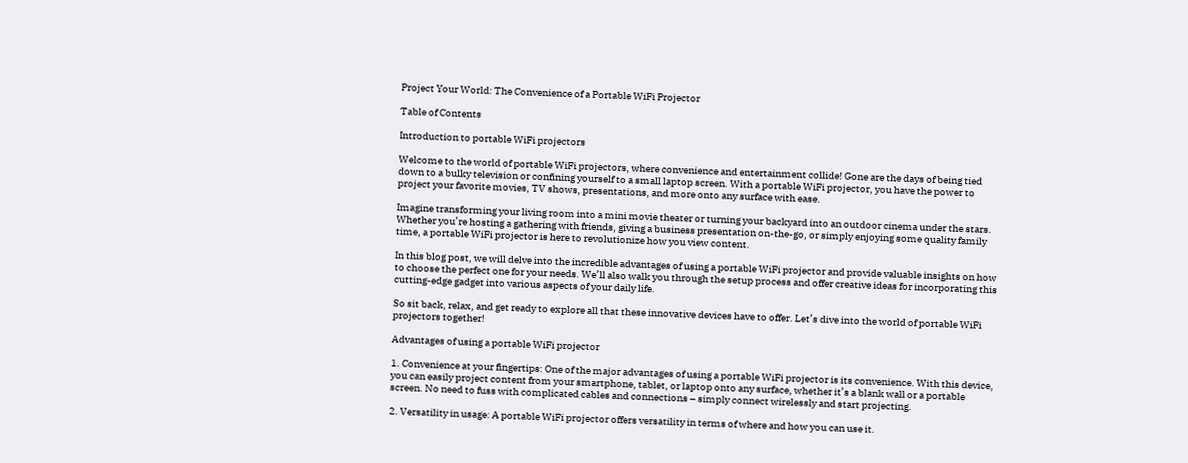Project Your World: The Convenience of a Portable WiFi Projector

Table of Contents

Introduction to portable WiFi projectors

Welcome to the world of portable WiFi projectors, where convenience and entertainment collide! Gone are the days of being tied down to a bulky television or confining yourself to a small laptop screen. With a portable WiFi projector, you have the power to project your favorite movies, TV shows, presentations, and more onto any surface with ease.

Imagine transforming your living room into a mini movie theater or turning your backyard into an outdoor cinema under the stars. Whether you’re hosting a gathering with friends, giving a business presentation on-the-go, or simply enjoying some quality family time, a portable WiFi projector is here to revolutionize how you view content.

In this blog post, we will delve into the incredible advantages of using a portable WiFi projector and provide valuable insights on how to choose the perfect one for your needs. We’ll also walk you through the setup process and offer creative ideas for incorporating this cutting-edge gadget into various aspects of your daily life.

So sit back, relax, and get ready to explore all that these innovative devices have to offer. Let’s dive into the world of portable WiFi projectors together!

Advantages of using a portable WiFi projector

1. Convenience at your fingertips: One of the major advantages of using a portable WiFi projector is its convenience. With this device, you can easily project content from your smartphone, tablet, or laptop onto any surface, whether it’s a blank wall or a portable screen. No need to fuss with complicated cables and connections – simply connect wirelessly and start projecting.

2. Versatility in usage: A portable WiFi projector offers versatility in terms of where and how you can use it.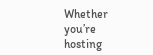Whether you’re hosting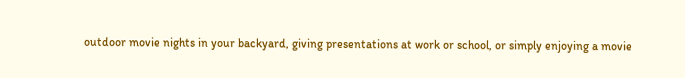outdoor movie nights in your backyard, giving presentations at work or school, or simply enjoying a movie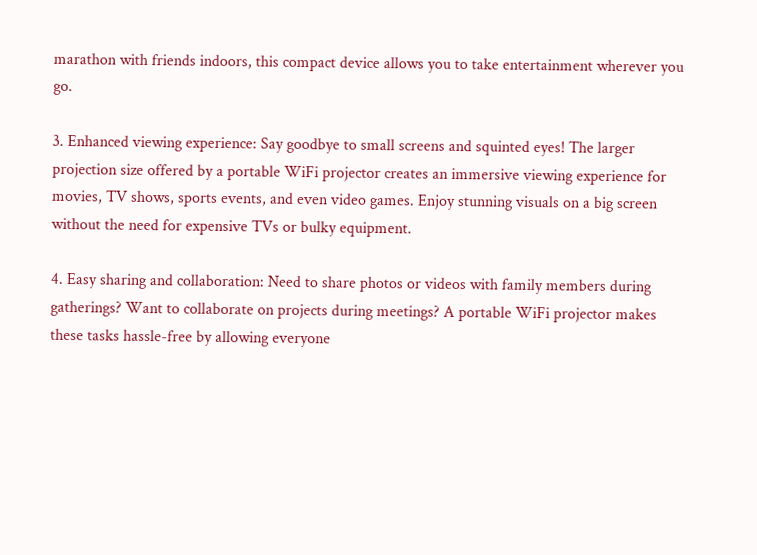marathon with friends indoors, this compact device allows you to take entertainment wherever you go.

3. Enhanced viewing experience: Say goodbye to small screens and squinted eyes! The larger projection size offered by a portable WiFi projector creates an immersive viewing experience for movies, TV shows, sports events, and even video games. Enjoy stunning visuals on a big screen without the need for expensive TVs or bulky equipment.

4. Easy sharing and collaboration: Need to share photos or videos with family members during gatherings? Want to collaborate on projects during meetings? A portable WiFi projector makes these tasks hassle-free by allowing everyone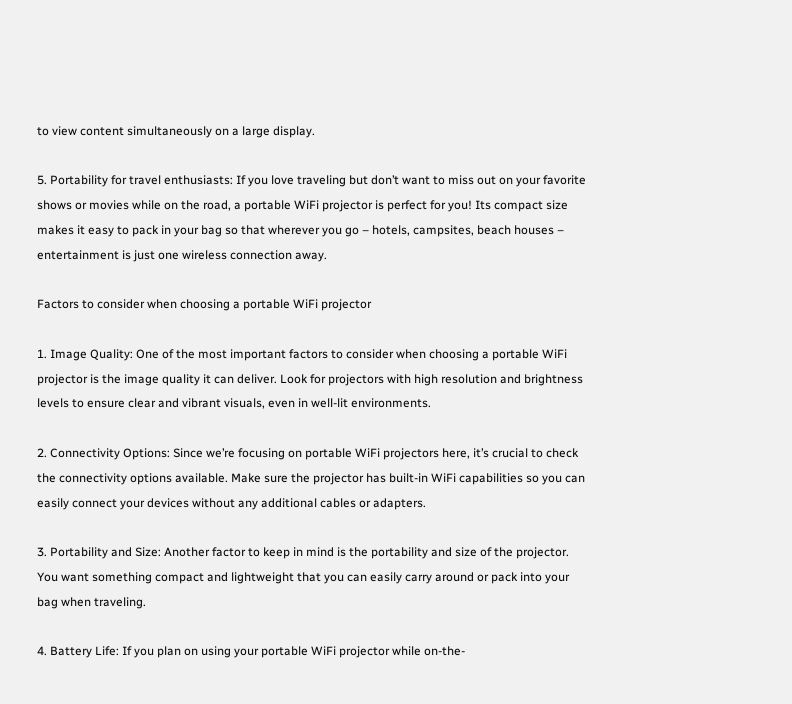to view content simultaneously on a large display.

5. Portability for travel enthusiasts: If you love traveling but don’t want to miss out on your favorite shows or movies while on the road, a portable WiFi projector is perfect for you! Its compact size makes it easy to pack in your bag so that wherever you go – hotels, campsites, beach houses – entertainment is just one wireless connection away.

Factors to consider when choosing a portable WiFi projector

1. Image Quality: One of the most important factors to consider when choosing a portable WiFi projector is the image quality it can deliver. Look for projectors with high resolution and brightness levels to ensure clear and vibrant visuals, even in well-lit environments.

2. Connectivity Options: Since we’re focusing on portable WiFi projectors here, it’s crucial to check the connectivity options available. Make sure the projector has built-in WiFi capabilities so you can easily connect your devices without any additional cables or adapters.

3. Portability and Size: Another factor to keep in mind is the portability and size of the projector. You want something compact and lightweight that you can easily carry around or pack into your bag when traveling.

4. Battery Life: If you plan on using your portable WiFi projector while on-the-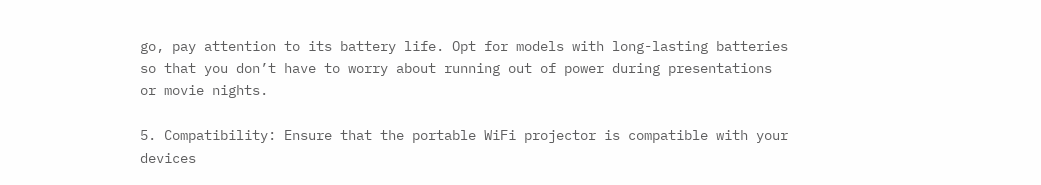go, pay attention to its battery life. Opt for models with long-lasting batteries so that you don’t have to worry about running out of power during presentations or movie nights.

5. Compatibility: Ensure that the portable WiFi projector is compatible with your devices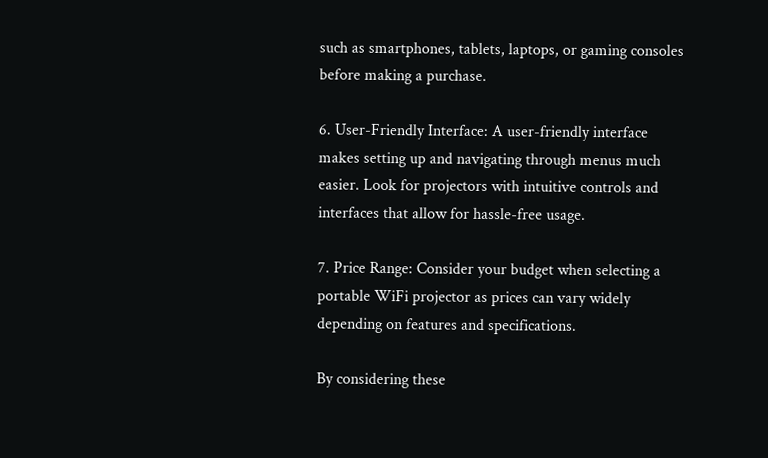such as smartphones, tablets, laptops, or gaming consoles before making a purchase.

6. User-Friendly Interface: A user-friendly interface makes setting up and navigating through menus much easier. Look for projectors with intuitive controls and interfaces that allow for hassle-free usage.

7. Price Range: Consider your budget when selecting a portable WiFi projector as prices can vary widely depending on features and specifications.

By considering these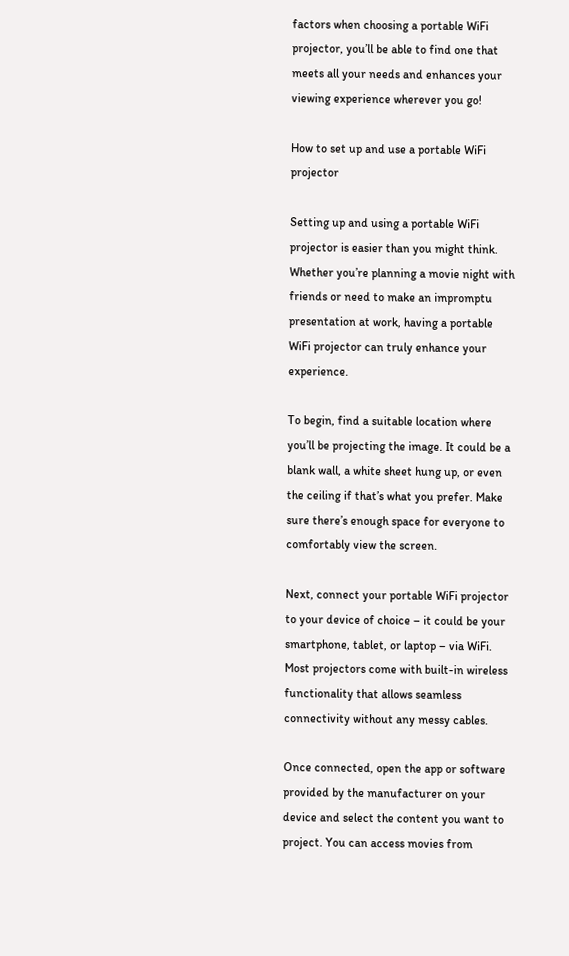factors when choosing a portable WiFi projector, you’ll be able to find one that meets all your needs and enhances your viewing experience wherever you go!

How to set up and use a portable WiFi projector

Setting up and using a portable WiFi projector is easier than you might think. Whether you’re planning a movie night with friends or need to make an impromptu presentation at work, having a portable WiFi projector can truly enhance your experience.

To begin, find a suitable location where you’ll be projecting the image. It could be a blank wall, a white sheet hung up, or even the ceiling if that’s what you prefer. Make sure there’s enough space for everyone to comfortably view the screen.

Next, connect your portable WiFi projector to your device of choice – it could be your smartphone, tablet, or laptop – via WiFi. Most projectors come with built-in wireless functionality that allows seamless connectivity without any messy cables.

Once connected, open the app or software provided by the manufacturer on your device and select the content you want to project. You can access movies from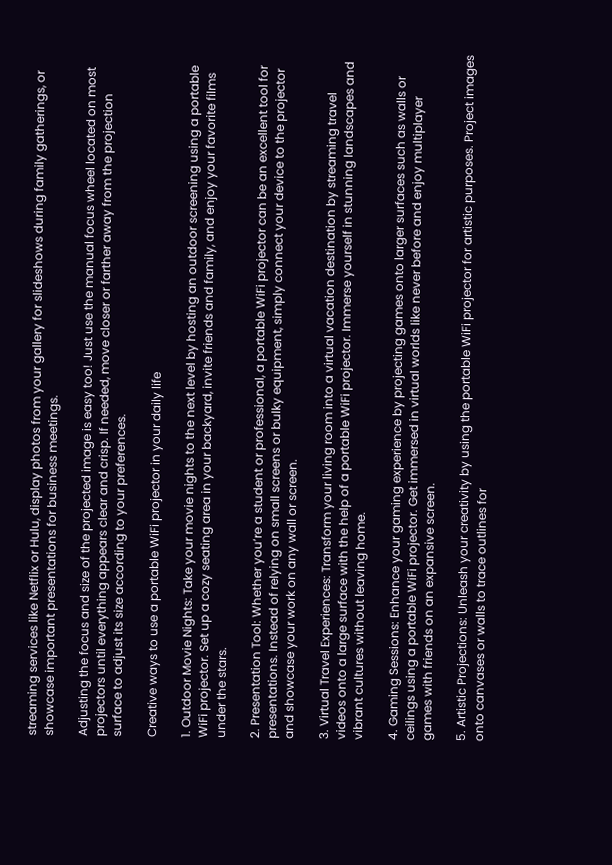streaming services like Netflix or Hulu, display photos from your gallery for slideshows during family gatherings, or showcase important presentations for business meetings.

Adjusting the focus and size of the projected image is easy too! Just use the manual focus wheel located on most projectors until everything appears clear and crisp. If needed, move closer or farther away from the projection surface to adjust its size according to your preferences.

Creative ways to use a portable WiFi projector in your daily life

1. Outdoor Movie Nights: Take your movie nights to the next level by hosting an outdoor screening using a portable WiFi projector. Set up a cozy seating area in your backyard, invite friends and family, and enjoy your favorite films under the stars.

2. Presentation Tool: Whether you’re a student or professional, a portable WiFi projector can be an excellent tool for presentations. Instead of relying on small screens or bulky equipment, simply connect your device to the projector and showcase your work on any wall or screen.

3. Virtual Travel Experiences: Transform your living room into a virtual vacation destination by streaming travel videos onto a large surface with the help of a portable WiFi projector. Immerse yourself in stunning landscapes and vibrant cultures without leaving home.

4. Gaming Sessions: Enhance your gaming experience by projecting games onto larger surfaces such as walls or ceilings using a portable WiFi projector. Get immersed in virtual worlds like never before and enjoy multiplayer games with friends on an expansive screen.

5. Artistic Projections: Unleash your creativity by using the portable WiFi projector for artistic purposes. Project images onto canvases or walls to trace outlines for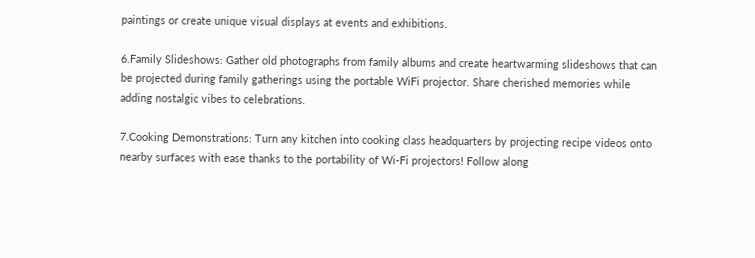paintings or create unique visual displays at events and exhibitions.

6.Family Slideshows: Gather old photographs from family albums and create heartwarming slideshows that can be projected during family gatherings using the portable WiFi projector. Share cherished memories while adding nostalgic vibes to celebrations.

7.Cooking Demonstrations: Turn any kitchen into cooking class headquarters by projecting recipe videos onto nearby surfaces with ease thanks to the portability of Wi-Fi projectors! Follow along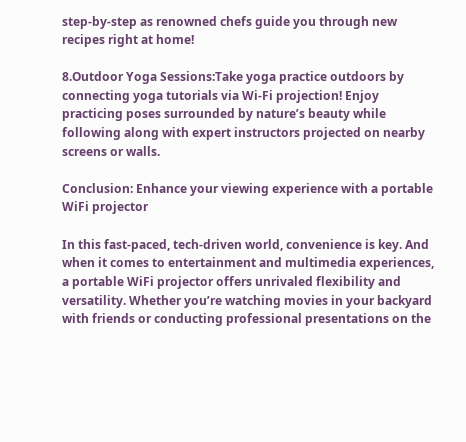step-by-step as renowned chefs guide you through new recipes right at home!

8.Outdoor Yoga Sessions:Take yoga practice outdoors by connecting yoga tutorials via Wi-Fi projection! Enjoy practicing poses surrounded by nature’s beauty while following along with expert instructors projected on nearby screens or walls.

Conclusion: Enhance your viewing experience with a portable WiFi projector

In this fast-paced, tech-driven world, convenience is key. And when it comes to entertainment and multimedia experiences, a portable WiFi projector offers unrivaled flexibility and versatility. Whether you’re watching movies in your backyard with friends or conducting professional presentations on the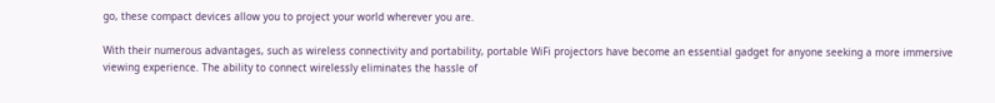go, these compact devices allow you to project your world wherever you are.

With their numerous advantages, such as wireless connectivity and portability, portable WiFi projectors have become an essential gadget for anyone seeking a more immersive viewing experience. The ability to connect wirelessly eliminates the hassle of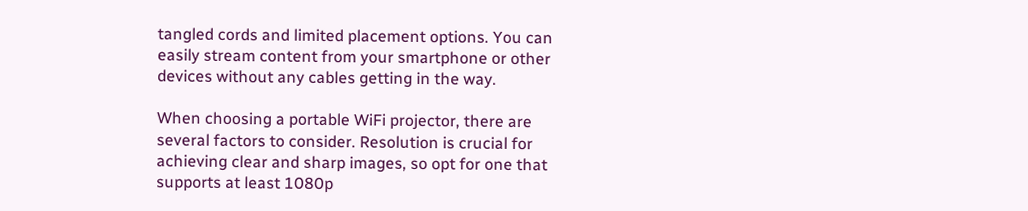tangled cords and limited placement options. You can easily stream content from your smartphone or other devices without any cables getting in the way.

When choosing a portable WiFi projector, there are several factors to consider. Resolution is crucial for achieving clear and sharp images, so opt for one that supports at least 1080p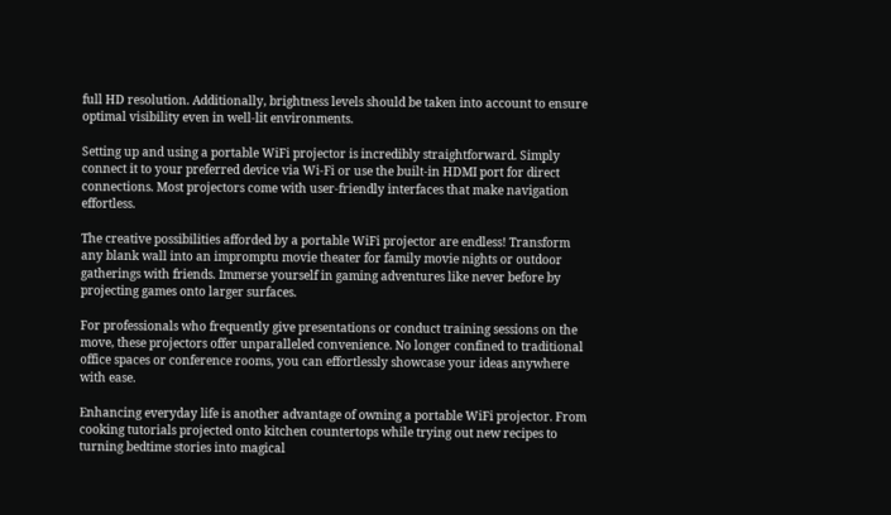full HD resolution. Additionally, brightness levels should be taken into account to ensure optimal visibility even in well-lit environments.

Setting up and using a portable WiFi projector is incredibly straightforward. Simply connect it to your preferred device via Wi-Fi or use the built-in HDMI port for direct connections. Most projectors come with user-friendly interfaces that make navigation effortless.

The creative possibilities afforded by a portable WiFi projector are endless! Transform any blank wall into an impromptu movie theater for family movie nights or outdoor gatherings with friends. Immerse yourself in gaming adventures like never before by projecting games onto larger surfaces.

For professionals who frequently give presentations or conduct training sessions on the move, these projectors offer unparalleled convenience. No longer confined to traditional office spaces or conference rooms, you can effortlessly showcase your ideas anywhere with ease.

Enhancing everyday life is another advantage of owning a portable WiFi projector. From cooking tutorials projected onto kitchen countertops while trying out new recipes to turning bedtime stories into magical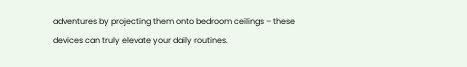adventures by projecting them onto bedroom ceilings – these devices can truly elevate your daily routines.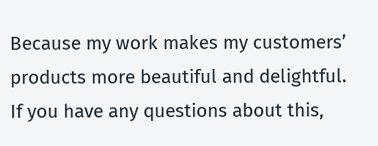Because my work makes my customers’ products more beautiful and delightful. If you have any questions about this,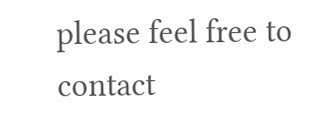please feel free to contact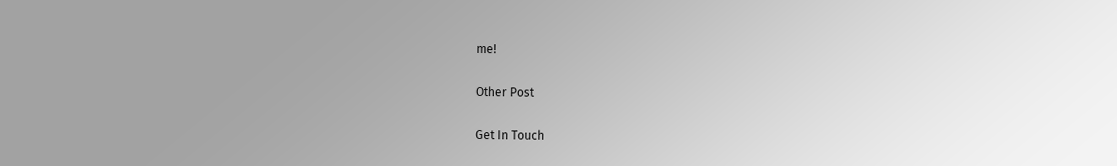me!

Other Post

Get In Touch